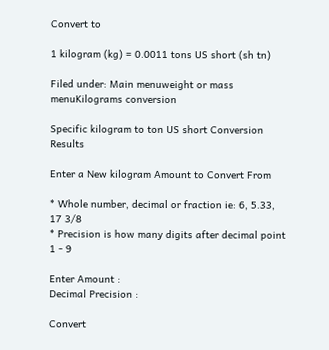Convert to

1 kilogram (kg) = 0.0011 tons US short (sh tn)

Filed under: Main menuweight or mass menuKilograms conversion

Specific kilogram to ton US short Conversion Results

Enter a New kilogram Amount to Convert From

* Whole number, decimal or fraction ie: 6, 5.33, 17 3/8
* Precision is how many digits after decimal point 1 - 9

Enter Amount :
Decimal Precision :

Convert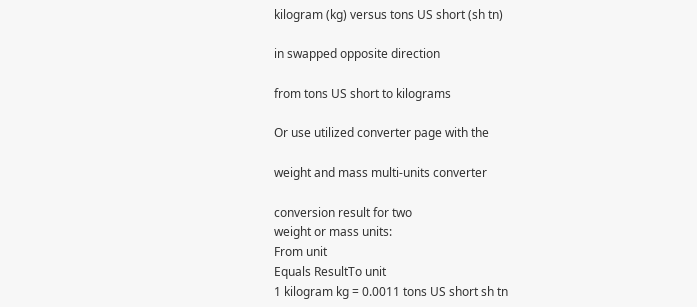kilogram (kg) versus tons US short (sh tn)

in swapped opposite direction

from tons US short to kilograms

Or use utilized converter page with the

weight and mass multi-units converter

conversion result for two
weight or mass units:
From unit
Equals ResultTo unit
1 kilogram kg = 0.0011 tons US short sh tn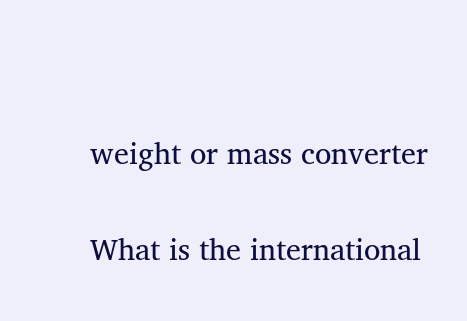weight or mass converter

What is the international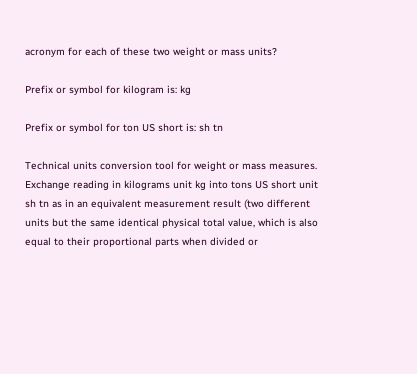acronym for each of these two weight or mass units?

Prefix or symbol for kilogram is: kg

Prefix or symbol for ton US short is: sh tn

Technical units conversion tool for weight or mass measures. Exchange reading in kilograms unit kg into tons US short unit sh tn as in an equivalent measurement result (two different units but the same identical physical total value, which is also equal to their proportional parts when divided or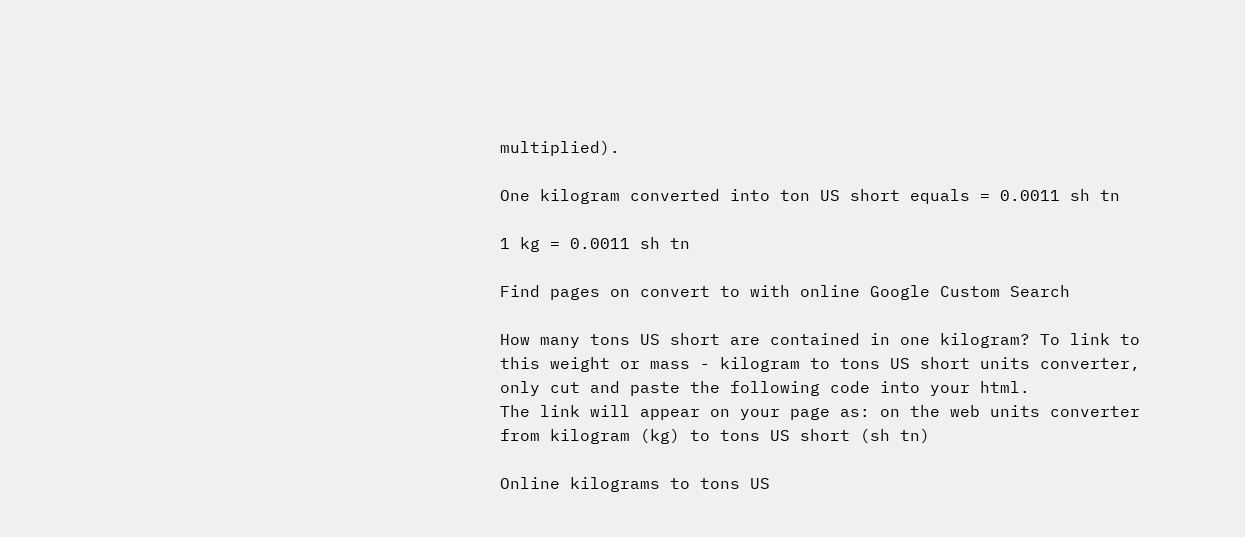multiplied).

One kilogram converted into ton US short equals = 0.0011 sh tn

1 kg = 0.0011 sh tn

Find pages on convert to with online Google Custom Search

How many tons US short are contained in one kilogram? To link to this weight or mass - kilogram to tons US short units converter, only cut and paste the following code into your html.
The link will appear on your page as: on the web units converter from kilogram (kg) to tons US short (sh tn)

Online kilograms to tons US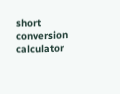short conversion calculator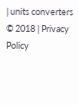| units converters © 2018 | Privacy Policy